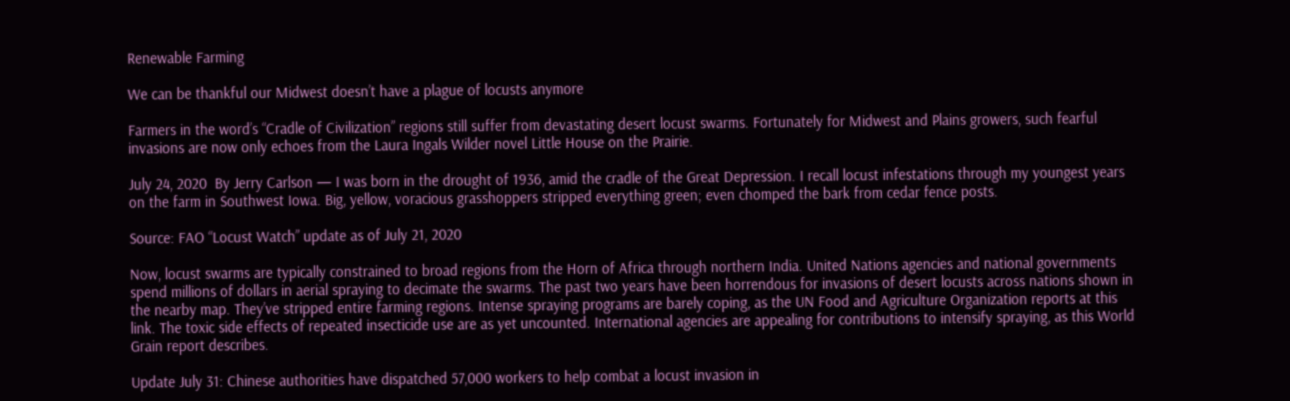Renewable Farming

We can be thankful our Midwest doesn’t have a plague of locusts anymore

Farmers in the word’s “Cradle of Civilization” regions still suffer from devastating desert locust swarms. Fortunately for Midwest and Plains growers, such fearful invasions are now only echoes from the Laura Ingals Wilder novel Little House on the Prairie.

July 24, 2020  By Jerry Carlson — I was born in the drought of 1936, amid the cradle of the Great Depression. I recall locust infestations through my youngest years on the farm in Southwest Iowa. Big, yellow, voracious grasshoppers stripped everything green; even chomped the bark from cedar fence posts.

Source: FAO “Locust Watch” update as of July 21, 2020

Now, locust swarms are typically constrained to broad regions from the Horn of Africa through northern India. United Nations agencies and national governments spend millions of dollars in aerial spraying to decimate the swarms. The past two years have been horrendous for invasions of desert locusts across nations shown in the nearby map. They’ve stripped entire farming regions. Intense spraying programs are barely coping, as the UN Food and Agriculture Organization reports at this link. The toxic side effects of repeated insecticide use are as yet uncounted. International agencies are appealing for contributions to intensify spraying, as this World Grain report describes.

Update July 31: Chinese authorities have dispatched 57,000 workers to help combat a locust invasion in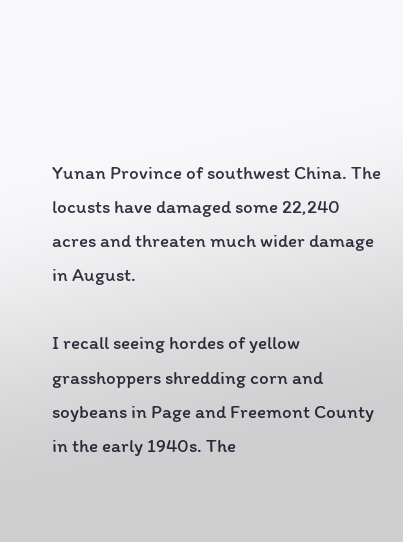Yunan Province of southwest China. The locusts have damaged some 22,240 acres and threaten much wider damage in August.

I recall seeing hordes of yellow grasshoppers shredding corn and soybeans in Page and Freemont County in the early 1940s. The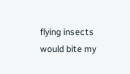flying insects would bite my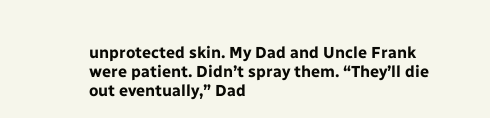unprotected skin. My Dad and Uncle Frank were patient. Didn’t spray them. “They’ll die out eventually,” Dad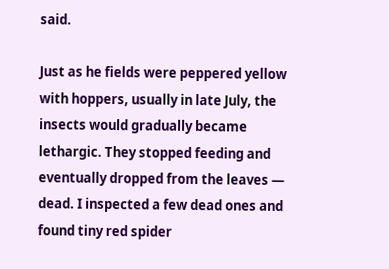said.

Just as he fields were peppered yellow with hoppers, usually in late July, the insects would gradually became lethargic. They stopped feeding and eventually dropped from the leaves — dead. I inspected a few dead ones and found tiny red spider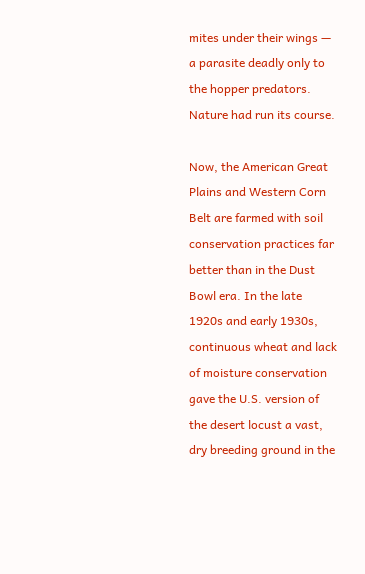mites under their wings — a parasite deadly only to the hopper predators. Nature had run its course.

Now, the American Great Plains and Western Corn Belt are farmed with soil conservation practices far better than in the Dust Bowl era. In the late 1920s and early 1930s, continuous wheat and lack of moisture conservation gave the U.S. version of the desert locust a vast, dry breeding ground in the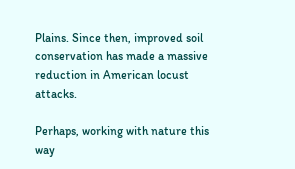Plains. Since then, improved soil conservation has made a massive reduction in American locust attacks.

Perhaps, working with nature this way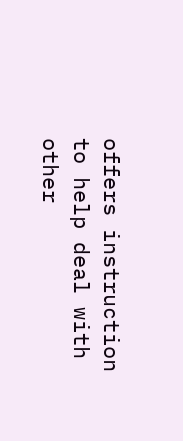offers instruction to help deal with other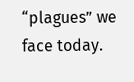“plagues” we face today.